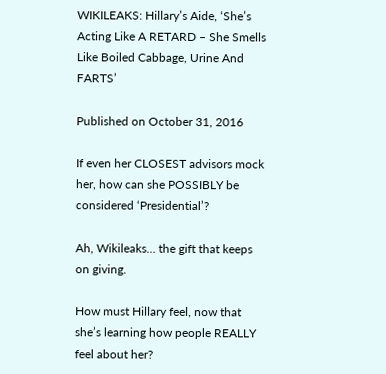WIKILEAKS: Hillary’s Aide, ‘She’s Acting Like A RETARD – She Smells Like Boiled Cabbage, Urine And FARTS’

Published on October 31, 2016

If even her CLOSEST advisors mock her, how can she POSSIBLY be considered ‘Presidential’?

Ah, Wikileaks… the gift that keeps on giving.

How must Hillary feel, now that she’s learning how people REALLY feel about her?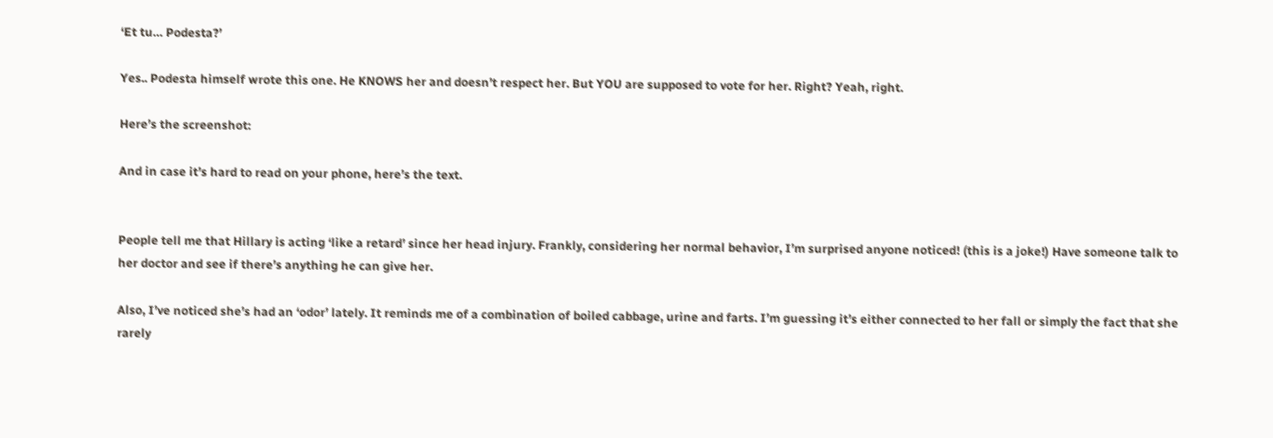‘Et tu… Podesta?’

Yes.. Podesta himself wrote this one. He KNOWS her and doesn’t respect her. But YOU are supposed to vote for her. Right? Yeah, right.

Here’s the screenshot:

And in case it’s hard to read on your phone, here’s the text.


People tell me that Hillary is acting ‘like a retard’ since her head injury. Frankly, considering her normal behavior, I’m surprised anyone noticed! (this is a joke!) Have someone talk to her doctor and see if there’s anything he can give her.

Also, I’ve noticed she’s had an ‘odor’ lately. It reminds me of a combination of boiled cabbage, urine and farts. I’m guessing it’s either connected to her fall or simply the fact that she rarely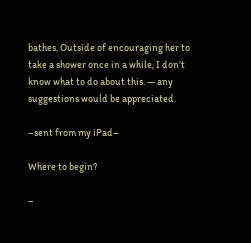bathes. Outside of encouraging her to take a shower once in a while, I don’t know what to do about this. — any suggestions would be appreciated.

–sent from my iPad–

Where to begin?

–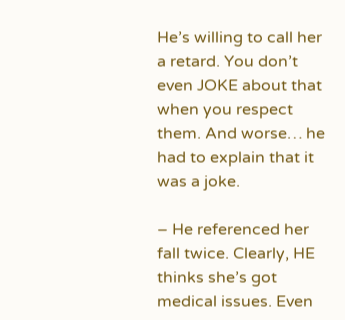He’s willing to call her a retard. You don’t even JOKE about that when you respect them. And worse… he had to explain that it was a joke.

– He referenced her fall twice. Clearly, HE thinks she’s got medical issues. Even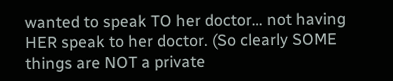wanted to speak TO her doctor… not having HER speak to her doctor. (So clearly SOME things are NOT a private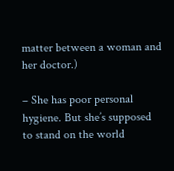matter between a woman and her doctor.)

– She has poor personal hygiene. But she’s supposed to stand on the world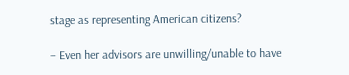stage as representing American citizens?

– Even her advisors are unwilling/unable to have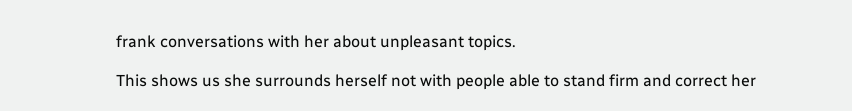frank conversations with her about unpleasant topics.

This shows us she surrounds herself not with people able to stand firm and correct her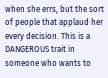when she errs, but the sort of people that applaud her every decision. This is a DANGEROUS trait in someone who wants to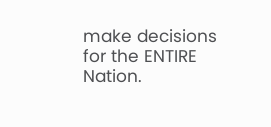make decisions for the ENTIRE Nation.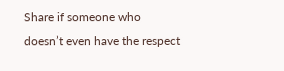Share if someone who doesn’t even have the respect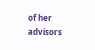of her advisors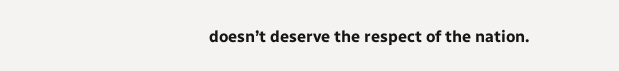doesn’t deserve the respect of the nation.